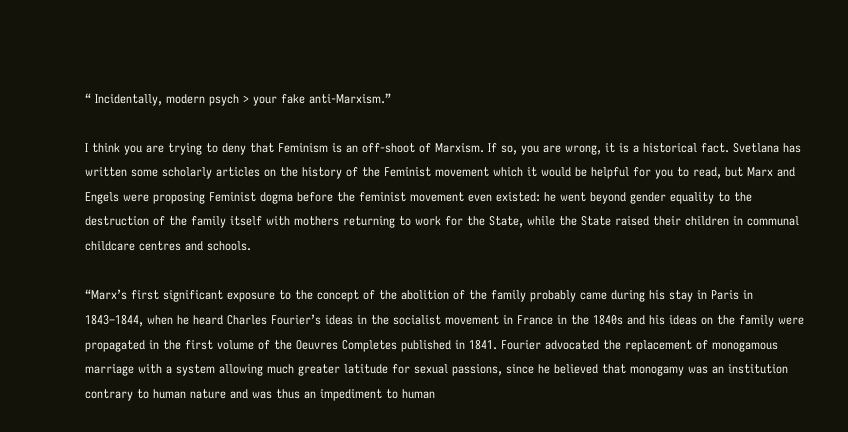“ Incidentally, modern psych > your fake anti-Marxism.”

I think you are trying to deny that Feminism is an off-shoot of Marxism. If so, you are wrong, it is a historical fact. Svetlana has written some scholarly articles on the history of the Feminist movement which it would be helpful for you to read, but Marx and Engels were proposing Feminist dogma before the feminist movement even existed: he went beyond gender equality to the destruction of the family itself with mothers returning to work for the State, while the State raised their children in communal childcare centres and schools.

“Marx’s first significant exposure to the concept of the abolition of the family probably came during his stay in Paris in 1843–1844, when he heard Charles Fourier’s ideas in the socialist movement in France in the 1840s and his ideas on the family were propagated in the first volume of the Oeuvres Completes published in 1841. Fourier advocated the replacement of monogamous marriage with a system allowing much greater latitude for sexual passions, since he believed that monogamy was an institution contrary to human nature and was thus an impediment to human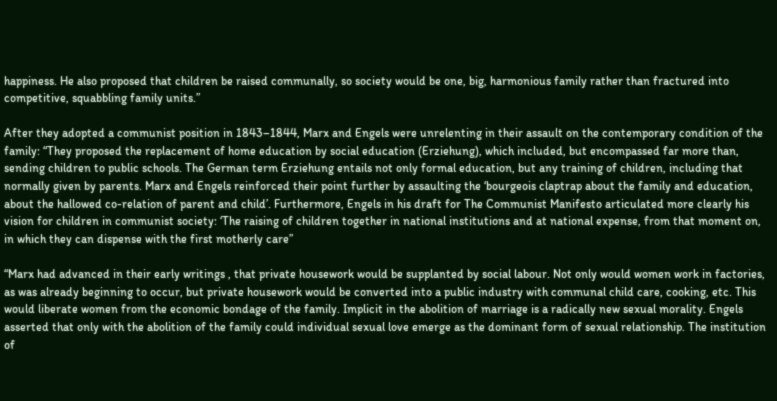happiness. He also proposed that children be raised communally, so society would be one, big, harmonious family rather than fractured into competitive, squabbling family units.”

After they adopted a communist position in 1843–1844, Marx and Engels were unrelenting in their assault on the contemporary condition of the family: “They proposed the replacement of home education by social education (Erziehung), which included, but encompassed far more than, sending children to public schools. The German term Erziehung entails not only formal education, but any training of children, including that normally given by parents. Marx and Engels reinforced their point further by assaulting the ‘bourgeois claptrap about the family and education, about the hallowed co-relation of parent and child’. Furthermore, Engels in his draft for The Communist Manifesto articulated more clearly his vision for children in communist society: ‘The raising of children together in national institutions and at national expense, from that moment on, in which they can dispense with the first motherly care’’

“Marx had advanced in their early writings , that private housework would be supplanted by social labour. Not only would women work in factories, as was already beginning to occur, but private housework would be converted into a public industry with communal child care, cooking, etc. This would liberate women from the economic bondage of the family. Implicit in the abolition of marriage is a radically new sexual morality. Engels asserted that only with the abolition of the family could individual sexual love emerge as the dominant form of sexual relationship. The institution of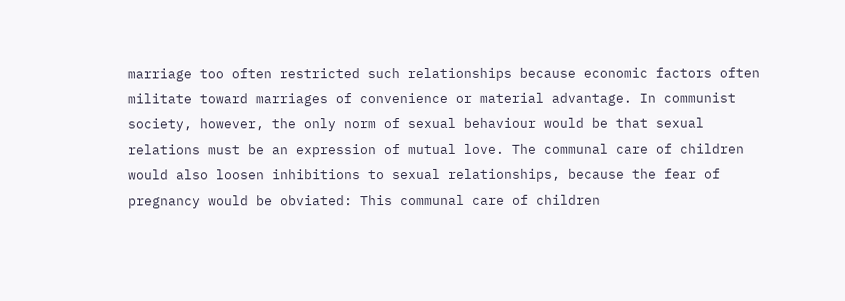marriage too often restricted such relationships because economic factors often militate toward marriages of convenience or material advantage. In communist society, however, the only norm of sexual behaviour would be that sexual relations must be an expression of mutual love. The communal care of children would also loosen inhibitions to sexual relationships, because the fear of pregnancy would be obviated: This communal care of children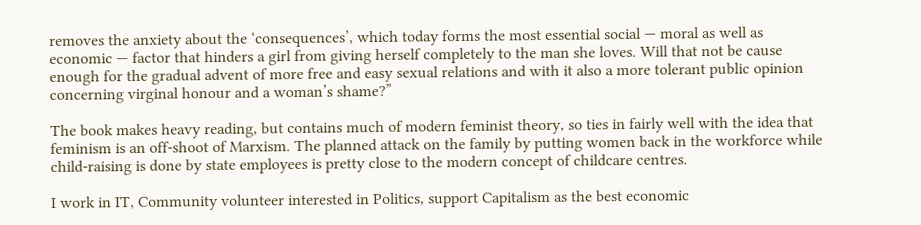removes the anxiety about the ‘consequences’, which today forms the most essential social — moral as well as economic — factor that hinders a girl from giving herself completely to the man she loves. Will that not be cause enough for the gradual advent of more free and easy sexual relations and with it also a more tolerant public opinion concerning virginal honour and a woman’s shame?”

The book makes heavy reading, but contains much of modern feminist theory, so ties in fairly well with the idea that feminism is an off-shoot of Marxism. The planned attack on the family by putting women back in the workforce while child-raising is done by state employees is pretty close to the modern concept of childcare centres.

I work in IT, Community volunteer interested in Politics, support Capitalism as the best economic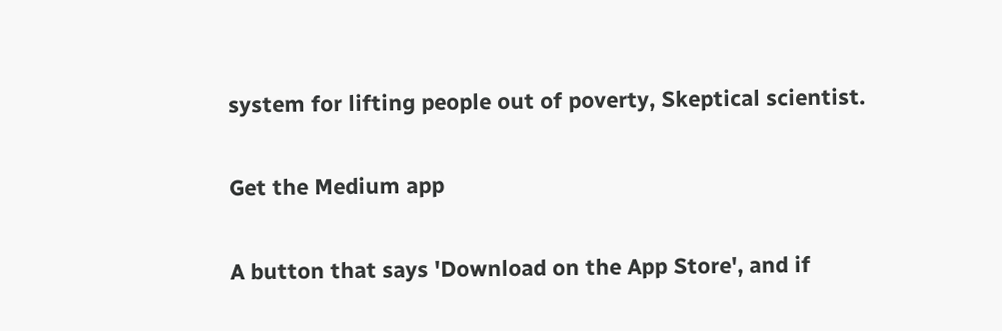system for lifting people out of poverty, Skeptical scientist.

Get the Medium app

A button that says 'Download on the App Store', and if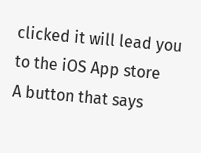clicked it will lead you to the iOS App store
A button that says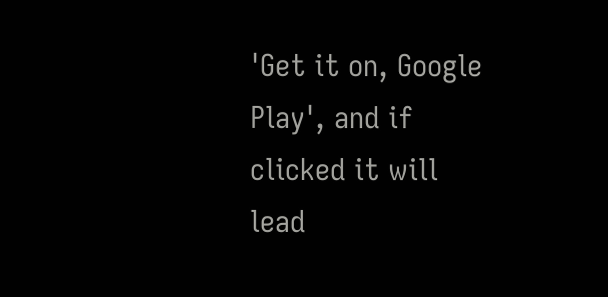'Get it on, Google Play', and if clicked it will lead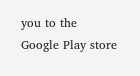you to the Google Play store